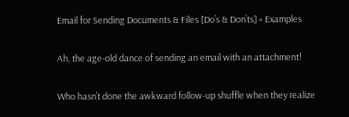Email for Sending Documents & Files [Do’s & Don’ts] + Examples

Ah, the age-old dance of sending an email with an attachment!

Who hasn’t done the awkward follow-up shuffle when they realize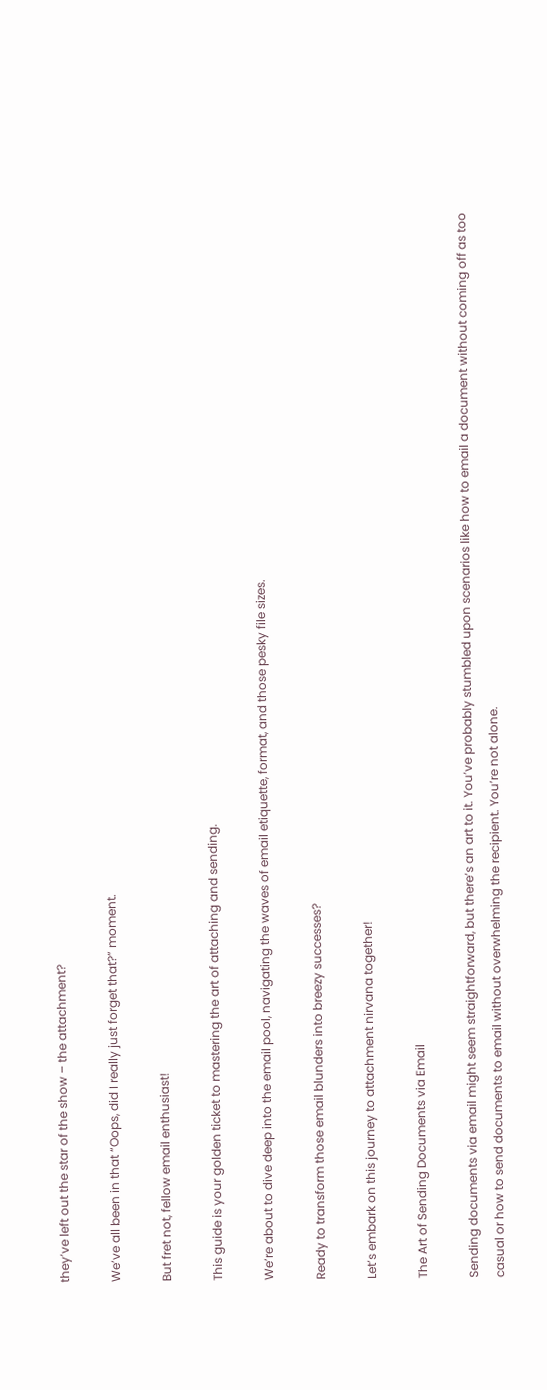they’ve left out the star of the show – the attachment?

We’ve all been in that “Oops, did I really just forget that?” moment.

But fret not, fellow email enthusiast!

This guide is your golden ticket to mastering the art of attaching and sending.

We’re about to dive deep into the email pool, navigating the waves of email etiquette, format, and those pesky file sizes.

Ready to transform those email blunders into breezy successes?

Let’s embark on this journey to attachment nirvana together!

The Art of Sending Documents via Email

Sending documents via email might seem straightforward, but there’s an art to it. You’ve probably stumbled upon scenarios like how to email a document without coming off as too casual or how to send documents to email without overwhelming the recipient. You’re not alone.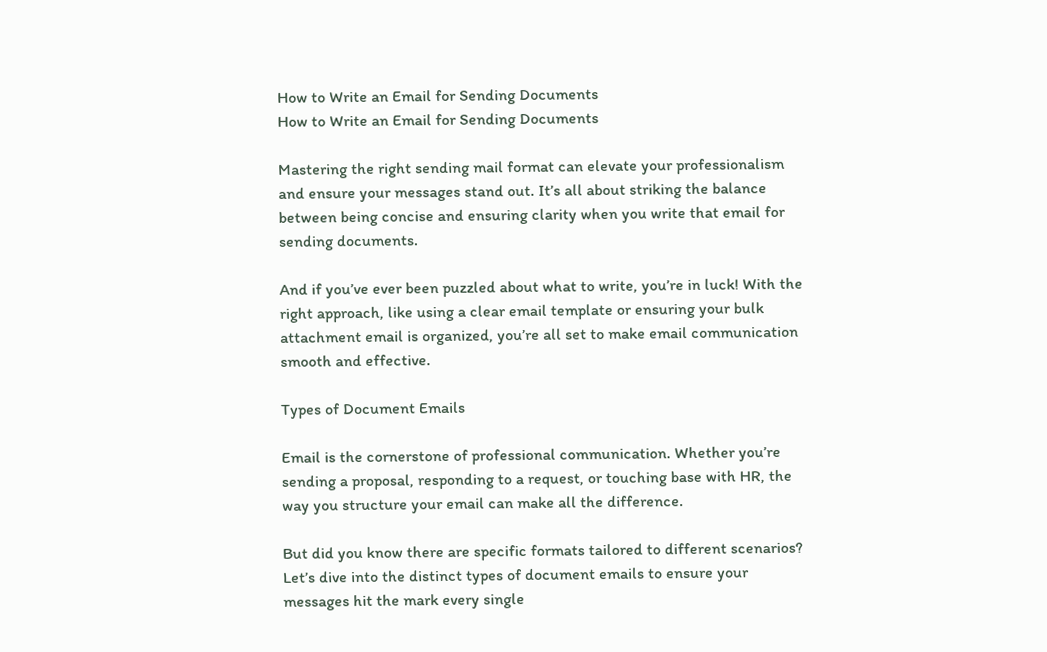How to Write an Email for Sending Documents
How to Write an Email for Sending Documents

Mastering the right sending mail format can elevate your professionalism and ensure your messages stand out. It’s all about striking the balance between being concise and ensuring clarity when you write that email for sending documents.

And if you’ve ever been puzzled about what to write, you’re in luck! With the right approach, like using a clear email template or ensuring your bulk attachment email is organized, you’re all set to make email communication smooth and effective.

Types of Document Emails

Email is the cornerstone of professional communication. Whether you’re sending a proposal, responding to a request, or touching base with HR, the way you structure your email can make all the difference.

But did you know there are specific formats tailored to different scenarios? Let’s dive into the distinct types of document emails to ensure your messages hit the mark every single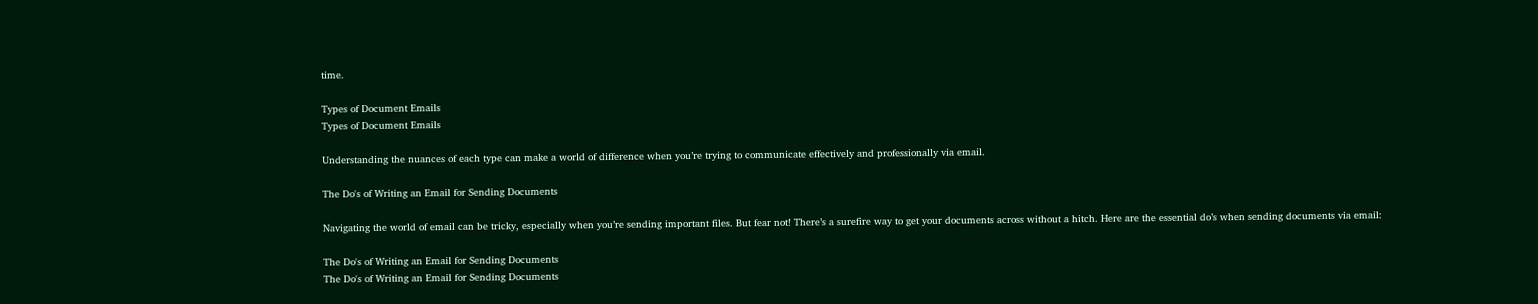time.

Types of Document Emails
Types of Document Emails

Understanding the nuances of each type can make a world of difference when you’re trying to communicate effectively and professionally via email.

The Do's of Writing an Email for Sending Documents

Navigating the world of email can be tricky, especially when you’re sending important files. But fear not! There’s a surefire way to get your documents across without a hitch. Here are the essential do’s when sending documents via email:

The Do's of Writing an Email for Sending Documents
The Do's of Writing an Email for Sending Documents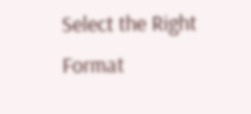Select the Right Format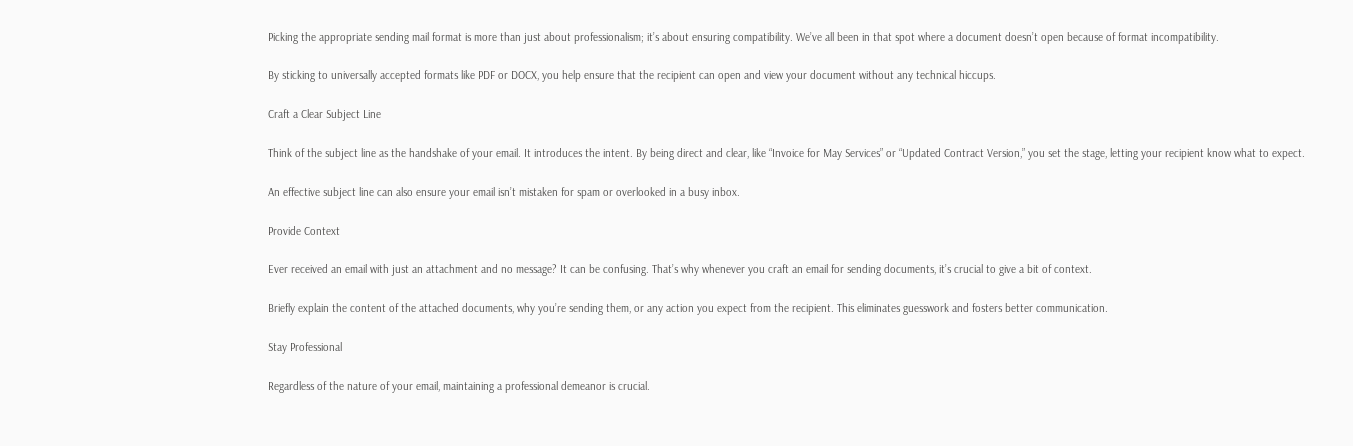Picking the appropriate sending mail format is more than just about professionalism; it’s about ensuring compatibility. We’ve all been in that spot where a document doesn’t open because of format incompatibility.

By sticking to universally accepted formats like PDF or DOCX, you help ensure that the recipient can open and view your document without any technical hiccups.

Craft a Clear Subject Line

Think of the subject line as the handshake of your email. It introduces the intent. By being direct and clear, like “Invoice for May Services” or “Updated Contract Version,” you set the stage, letting your recipient know what to expect.

An effective subject line can also ensure your email isn’t mistaken for spam or overlooked in a busy inbox.

Provide Context

Ever received an email with just an attachment and no message? It can be confusing. That’s why whenever you craft an email for sending documents, it’s crucial to give a bit of context.

Briefly explain the content of the attached documents, why you’re sending them, or any action you expect from the recipient. This eliminates guesswork and fosters better communication.

Stay Professional

Regardless of the nature of your email, maintaining a professional demeanor is crucial.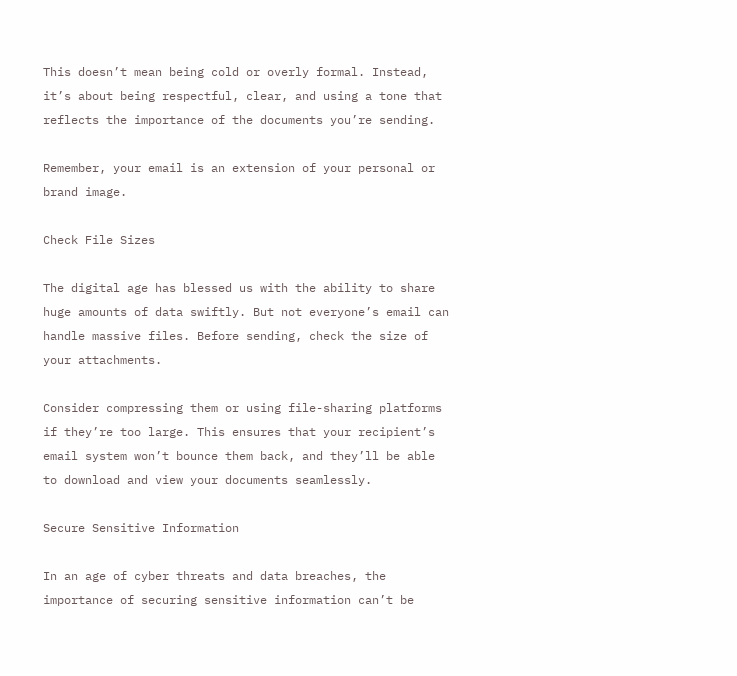This doesn’t mean being cold or overly formal. Instead, it’s about being respectful, clear, and using a tone that reflects the importance of the documents you’re sending.

Remember, your email is an extension of your personal or brand image.

Check File Sizes

The digital age has blessed us with the ability to share huge amounts of data swiftly. But not everyone’s email can handle massive files. Before sending, check the size of your attachments.

Consider compressing them or using file-sharing platforms if they’re too large. This ensures that your recipient’s email system won’t bounce them back, and they’ll be able to download and view your documents seamlessly.

Secure Sensitive Information

In an age of cyber threats and data breaches, the importance of securing sensitive information can’t be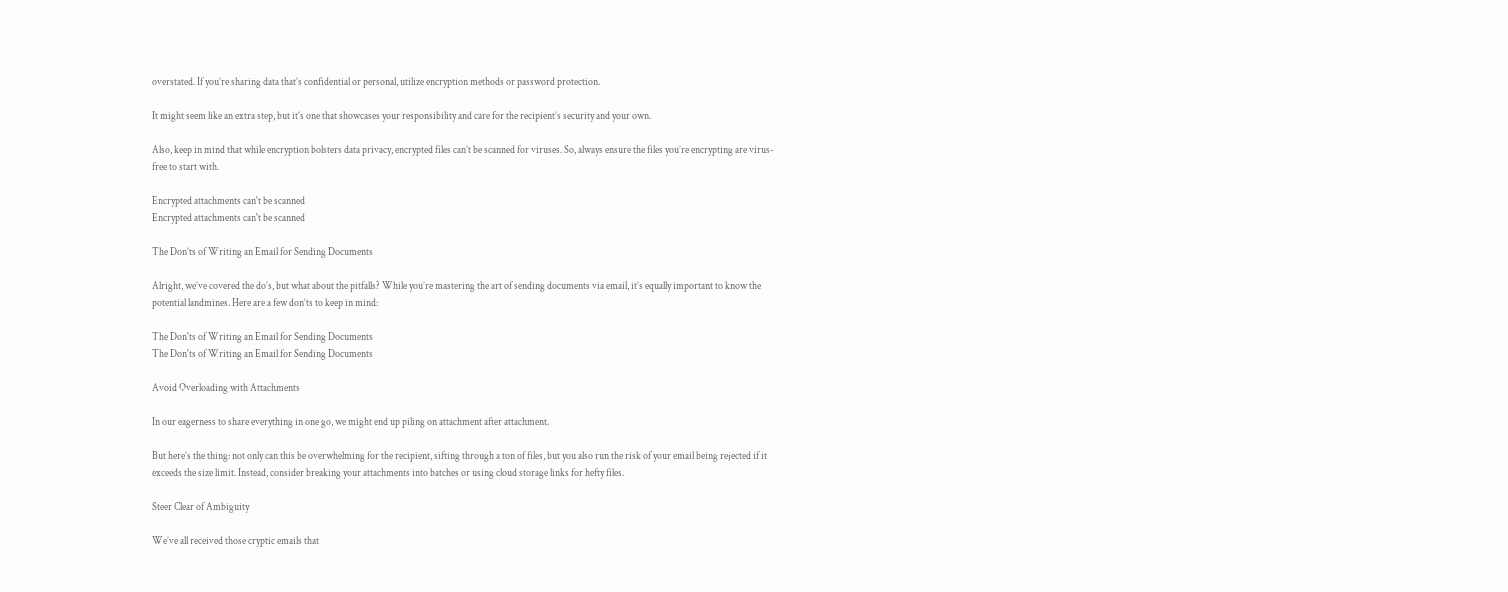overstated. If you’re sharing data that’s confidential or personal, utilize encryption methods or password protection.

It might seem like an extra step, but it’s one that showcases your responsibility and care for the recipient’s security and your own.

Also, keep in mind that while encryption bolsters data privacy, encrypted files can’t be scanned for viruses. So, always ensure the files you’re encrypting are virus-free to start with.

Encrypted attachments can't be scanned
Encrypted attachments can't be scanned

The Don’ts of Writing an Email for Sending Documents

Alright, we’ve covered the do’s, but what about the pitfalls? While you’re mastering the art of sending documents via email, it’s equally important to know the potential landmines. Here are a few don’ts to keep in mind:

The Don'ts of Writing an Email for Sending Documents
The Don'ts of Writing an Email for Sending Documents

Avoid Overloading with Attachments

In our eagerness to share everything in one go, we might end up piling on attachment after attachment.

But here’s the thing: not only can this be overwhelming for the recipient, sifting through a ton of files, but you also run the risk of your email being rejected if it exceeds the size limit. Instead, consider breaking your attachments into batches or using cloud storage links for hefty files.

Steer Clear of Ambiguity

We’ve all received those cryptic emails that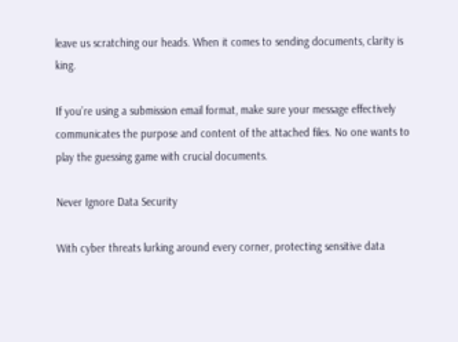leave us scratching our heads. When it comes to sending documents, clarity is king.

If you’re using a submission email format, make sure your message effectively communicates the purpose and content of the attached files. No one wants to play the guessing game with crucial documents.

Never Ignore Data Security

With cyber threats lurking around every corner, protecting sensitive data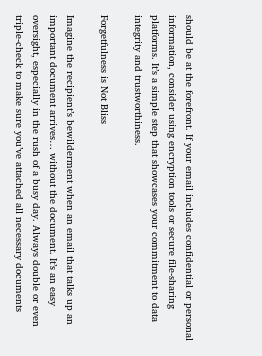should be at the forefront. If your email includes confidential or personal information, consider using encryption tools or secure file-sharing platforms. It’s a simple step that showcases your commitment to data integrity and trustworthiness.

Forgetfulness is Not Bliss

Imagine the recipient’s bewilderment when an email that talks up an important document arrives… without the document. It’s an easy oversight, especially in the rush of a busy day. Always double or even triple-check to make sure you’ve attached all necessary documents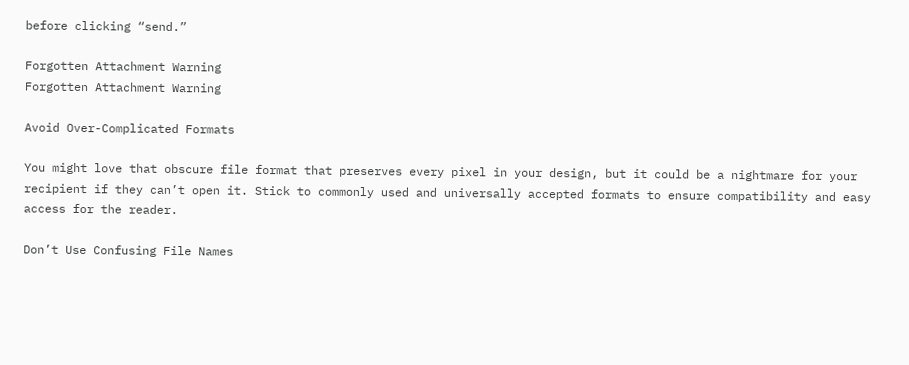before clicking “send.”

Forgotten Attachment Warning
Forgotten Attachment Warning

Avoid Over-Complicated Formats

You might love that obscure file format that preserves every pixel in your design, but it could be a nightmare for your recipient if they can’t open it. Stick to commonly used and universally accepted formats to ensure compatibility and easy access for the reader.

Don’t Use Confusing File Names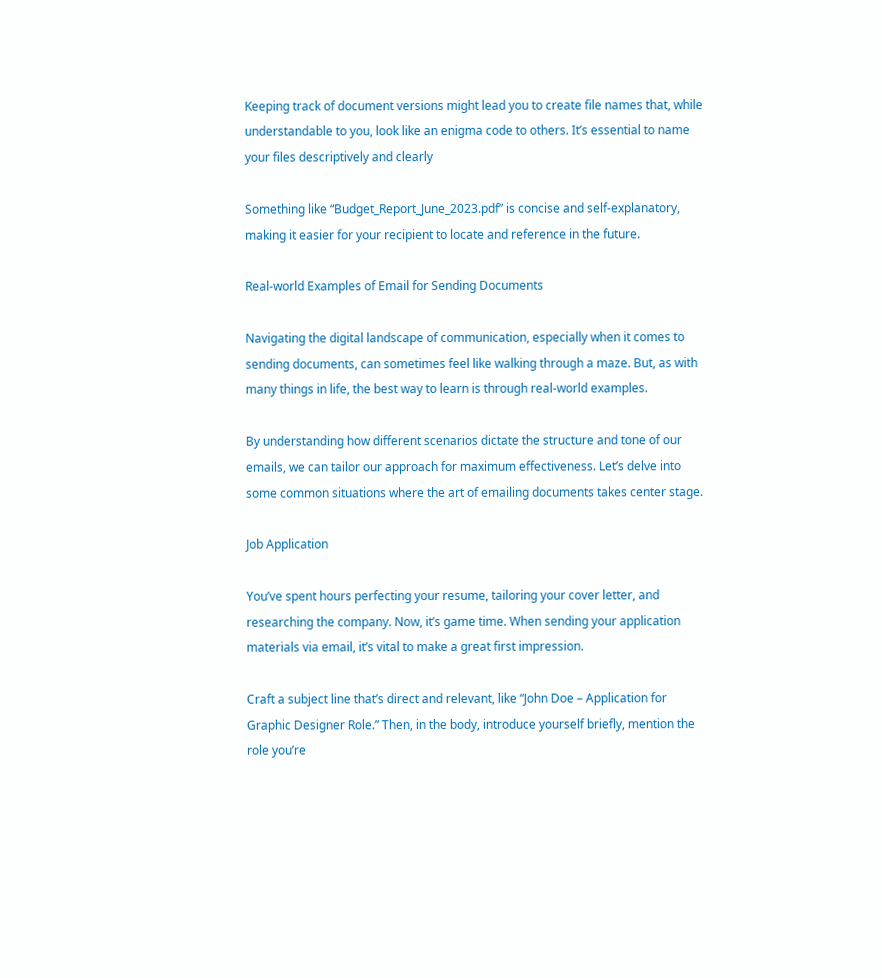Keeping track of document versions might lead you to create file names that, while understandable to you, look like an enigma code to others. It’s essential to name your files descriptively and clearly

Something like “Budget_Report_June_2023.pdf” is concise and self-explanatory, making it easier for your recipient to locate and reference in the future.

Real-world Examples of Email for Sending Documents

Navigating the digital landscape of communication, especially when it comes to sending documents, can sometimes feel like walking through a maze. But, as with many things in life, the best way to learn is through real-world examples.

By understanding how different scenarios dictate the structure and tone of our emails, we can tailor our approach for maximum effectiveness. Let’s delve into some common situations where the art of emailing documents takes center stage.

Job Application

You’ve spent hours perfecting your resume, tailoring your cover letter, and researching the company. Now, it’s game time. When sending your application materials via email, it’s vital to make a great first impression.

Craft a subject line that’s direct and relevant, like “John Doe – Application for Graphic Designer Role.” Then, in the body, introduce yourself briefly, mention the role you’re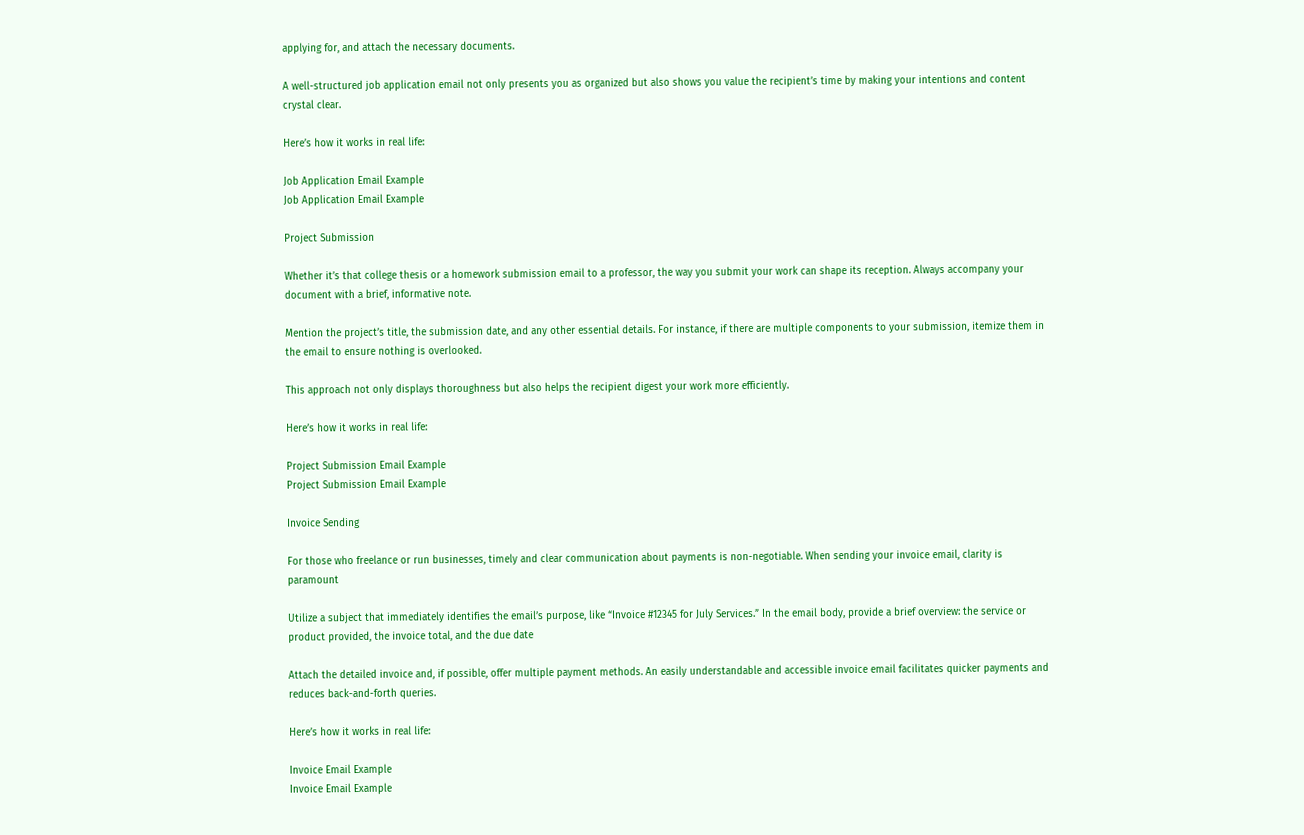applying for, and attach the necessary documents.

A well-structured job application email not only presents you as organized but also shows you value the recipient’s time by making your intentions and content crystal clear.

Here’s how it works in real life:

Job Application Email Example
Job Application Email Example

Project Submission

Whether it’s that college thesis or a homework submission email to a professor, the way you submit your work can shape its reception. Always accompany your document with a brief, informative note.

Mention the project’s title, the submission date, and any other essential details. For instance, if there are multiple components to your submission, itemize them in the email to ensure nothing is overlooked.

This approach not only displays thoroughness but also helps the recipient digest your work more efficiently.

Here’s how it works in real life:

Project Submission Email Example
Project Submission Email Example

Invoice Sending

For those who freelance or run businesses, timely and clear communication about payments is non-negotiable. When sending your invoice email, clarity is paramount

Utilize a subject that immediately identifies the email’s purpose, like “Invoice #12345 for July Services.” In the email body, provide a brief overview: the service or product provided, the invoice total, and the due date

Attach the detailed invoice and, if possible, offer multiple payment methods. An easily understandable and accessible invoice email facilitates quicker payments and reduces back-and-forth queries.

Here’s how it works in real life:

Invoice Email Example
Invoice Email Example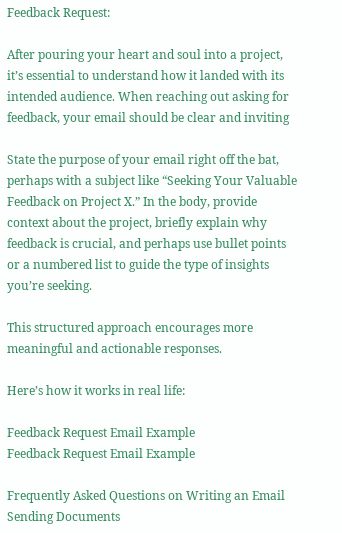Feedback Request:

After pouring your heart and soul into a project, it’s essential to understand how it landed with its intended audience. When reaching out asking for feedback, your email should be clear and inviting

State the purpose of your email right off the bat, perhaps with a subject like “Seeking Your Valuable Feedback on Project X.” In the body, provide context about the project, briefly explain why feedback is crucial, and perhaps use bullet points or a numbered list to guide the type of insights you’re seeking.

This structured approach encourages more meaningful and actionable responses.

Here’s how it works in real life:

Feedback Request Email Example
Feedback Request Email Example

Frequently Asked Questions on Writing an Email Sending Documents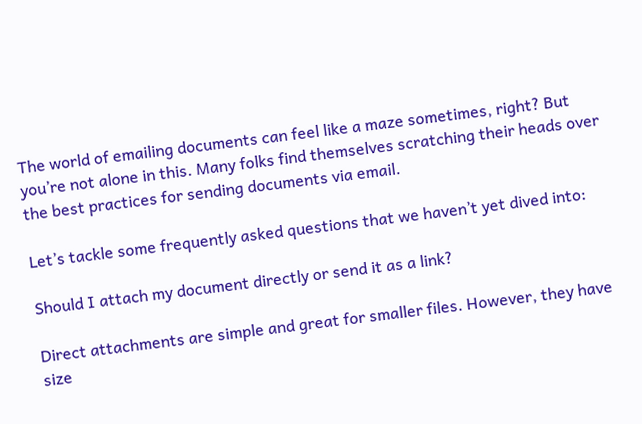The world of emailing documents can feel like a maze sometimes, right? But you’re not alone in this. Many folks find themselves scratching their heads over the best practices for sending documents via email.

Let’s tackle some frequently asked questions that we haven’t yet dived into:

Should I attach my document directly or send it as a link?

Direct attachments are simple and great for smaller files. However, they have size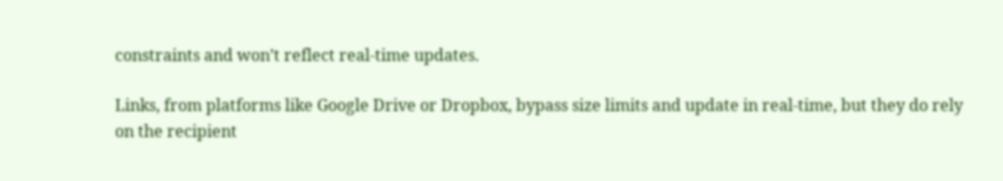constraints and won’t reflect real-time updates.

Links, from platforms like Google Drive or Dropbox, bypass size limits and update in real-time, but they do rely on the recipient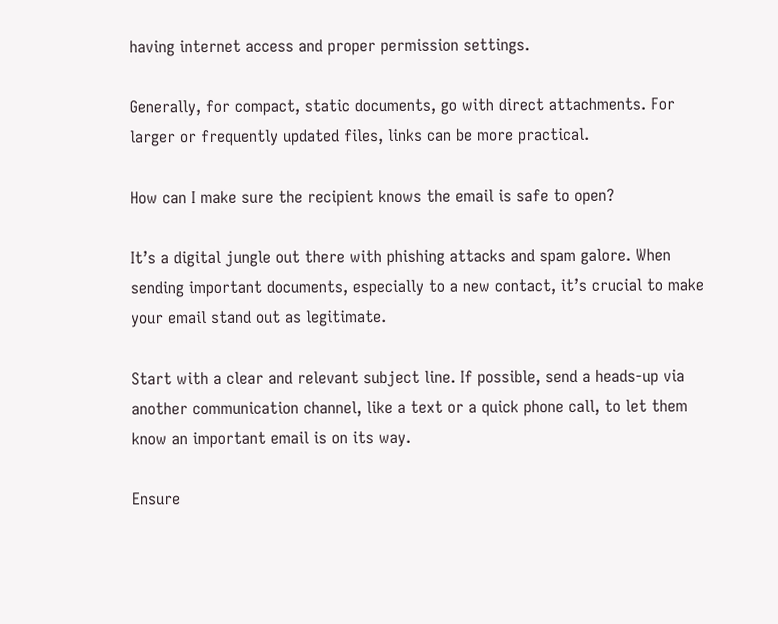having internet access and proper permission settings.

Generally, for compact, static documents, go with direct attachments. For larger or frequently updated files, links can be more practical.

How can I make sure the recipient knows the email is safe to open?

It’s a digital jungle out there with phishing attacks and spam galore. When sending important documents, especially to a new contact, it’s crucial to make your email stand out as legitimate.

Start with a clear and relevant subject line. If possible, send a heads-up via another communication channel, like a text or a quick phone call, to let them know an important email is on its way.

Ensure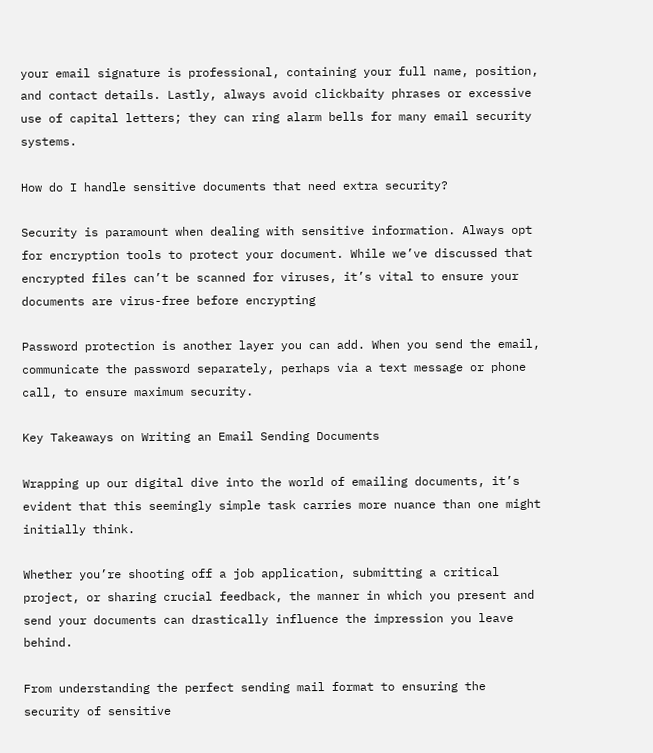your email signature is professional, containing your full name, position, and contact details. Lastly, always avoid clickbaity phrases or excessive use of capital letters; they can ring alarm bells for many email security systems.

How do I handle sensitive documents that need extra security?

Security is paramount when dealing with sensitive information. Always opt for encryption tools to protect your document. While we’ve discussed that encrypted files can’t be scanned for viruses, it’s vital to ensure your documents are virus-free before encrypting

Password protection is another layer you can add. When you send the email, communicate the password separately, perhaps via a text message or phone call, to ensure maximum security.

Key Takeaways on Writing an Email Sending Documents

Wrapping up our digital dive into the world of emailing documents, it’s evident that this seemingly simple task carries more nuance than one might initially think.

Whether you’re shooting off a job application, submitting a critical project, or sharing crucial feedback, the manner in which you present and send your documents can drastically influence the impression you leave behind.

From understanding the perfect sending mail format to ensuring the security of sensitive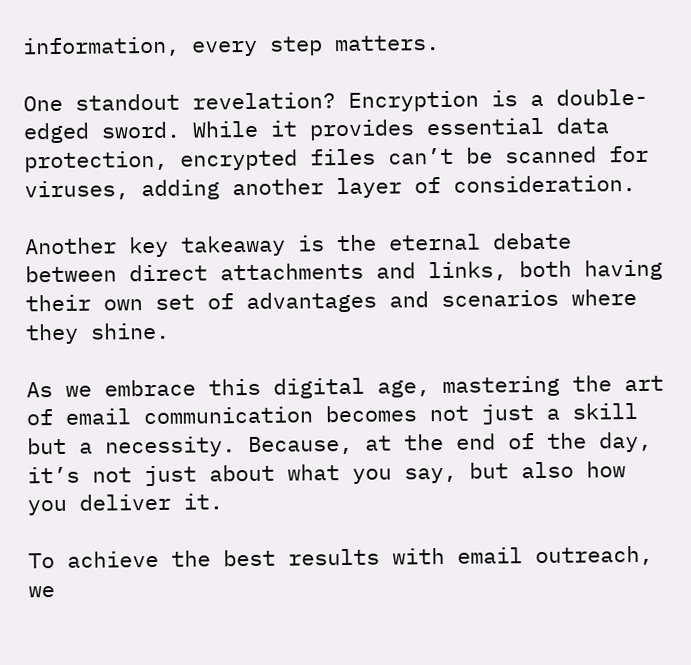information, every step matters.

One standout revelation? Encryption is a double-edged sword. While it provides essential data protection, encrypted files can’t be scanned for viruses, adding another layer of consideration.

Another key takeaway is the eternal debate between direct attachments and links, both having their own set of advantages and scenarios where they shine.

As we embrace this digital age, mastering the art of email communication becomes not just a skill but a necessity. Because, at the end of the day, it’s not just about what you say, but also how you deliver it.

To achieve the best results with email outreach, we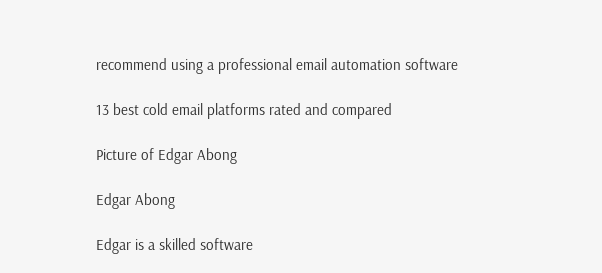recommend using a professional email automation software

13 best cold email platforms rated and compared

Picture of Edgar Abong

Edgar Abong

Edgar is a skilled software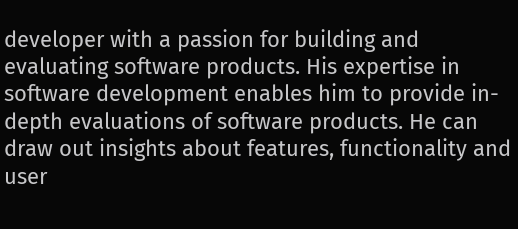developer with a passion for building and evaluating software products. His expertise in software development enables him to provide in-depth evaluations of software products. He can draw out insights about features, functionality and user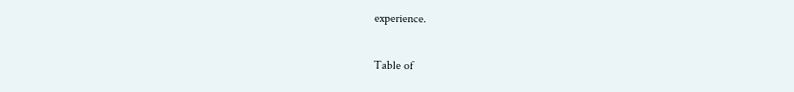experience.

Table of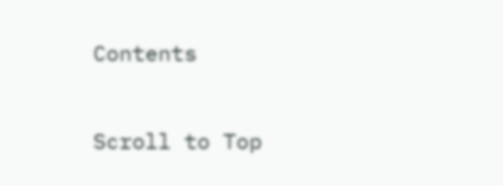Contents

Scroll to Top